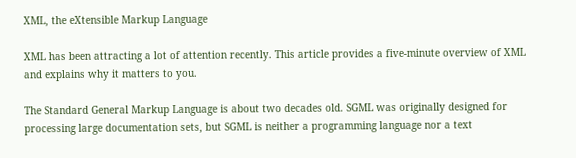XML, the eXtensible Markup Language

XML has been attracting a lot of attention recently. This article provides a five-minute overview of XML and explains why it matters to you.

The Standard General Markup Language is about two decades old. SGML was originally designed for processing large documentation sets, but SGML is neither a programming language nor a text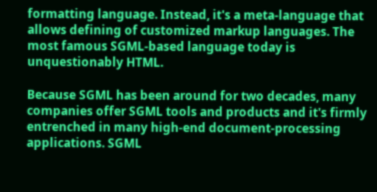formatting language. Instead, it's a meta-language that allows defining of customized markup languages. The most famous SGML-based language today is unquestionably HTML.

Because SGML has been around for two decades, many companies offer SGML tools and products and it's firmly entrenched in many high-end document-processing applications. SGML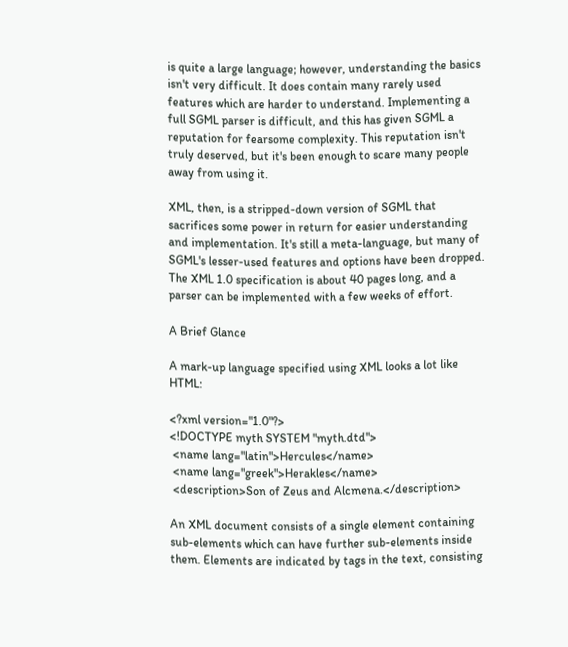is quite a large language; however, understanding the basics isn't very difficult. It does contain many rarely used features which are harder to understand. Implementing a full SGML parser is difficult, and this has given SGML a reputation for fearsome complexity. This reputation isn't truly deserved, but it's been enough to scare many people away from using it.

XML, then, is a stripped-down version of SGML that sacrifices some power in return for easier understanding and implementation. It's still a meta-language, but many of SGML's lesser-used features and options have been dropped. The XML 1.0 specification is about 40 pages long, and a parser can be implemented with a few weeks of effort.

A Brief Glance

A mark-up language specified using XML looks a lot like HTML:

<?xml version="1.0"?>
<!DOCTYPE myth SYSTEM "myth.dtd">
 <name lang="latin">Hercules</name>
 <name lang="greek">Herakles</name>
 <description>Son of Zeus and Alcmena.</description>

An XML document consists of a single element containing sub-elements which can have further sub-elements inside them. Elements are indicated by tags in the text, consisting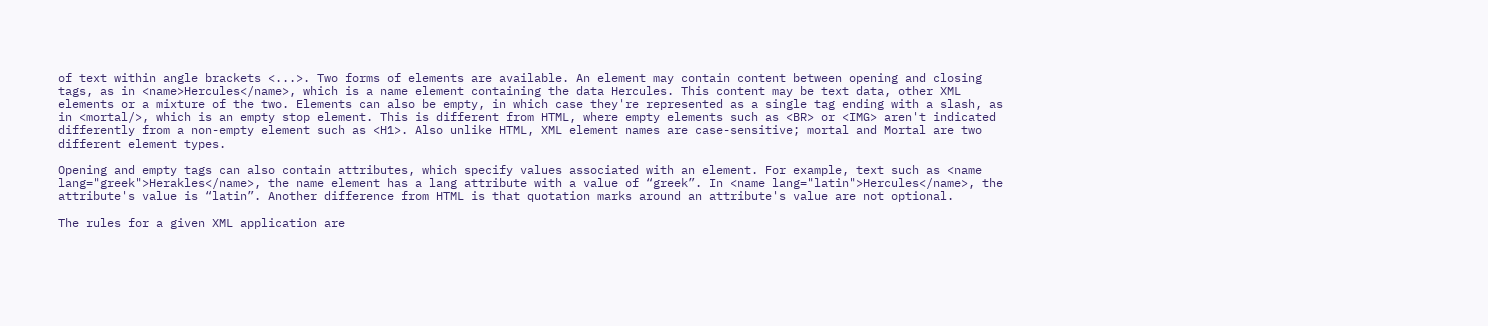of text within angle brackets <...>. Two forms of elements are available. An element may contain content between opening and closing tags, as in <name>Hercules</name>, which is a name element containing the data Hercules. This content may be text data, other XML elements or a mixture of the two. Elements can also be empty, in which case they're represented as a single tag ending with a slash, as in <mortal/>, which is an empty stop element. This is different from HTML, where empty elements such as <BR> or <IMG> aren't indicated differently from a non-empty element such as <H1>. Also unlike HTML, XML element names are case-sensitive; mortal and Mortal are two different element types.

Opening and empty tags can also contain attributes, which specify values associated with an element. For example, text such as <name lang="greek">Herakles</name>, the name element has a lang attribute with a value of “greek”. In <name lang="latin">Hercules</name>, the attribute's value is “latin”. Another difference from HTML is that quotation marks around an attribute's value are not optional.

The rules for a given XML application are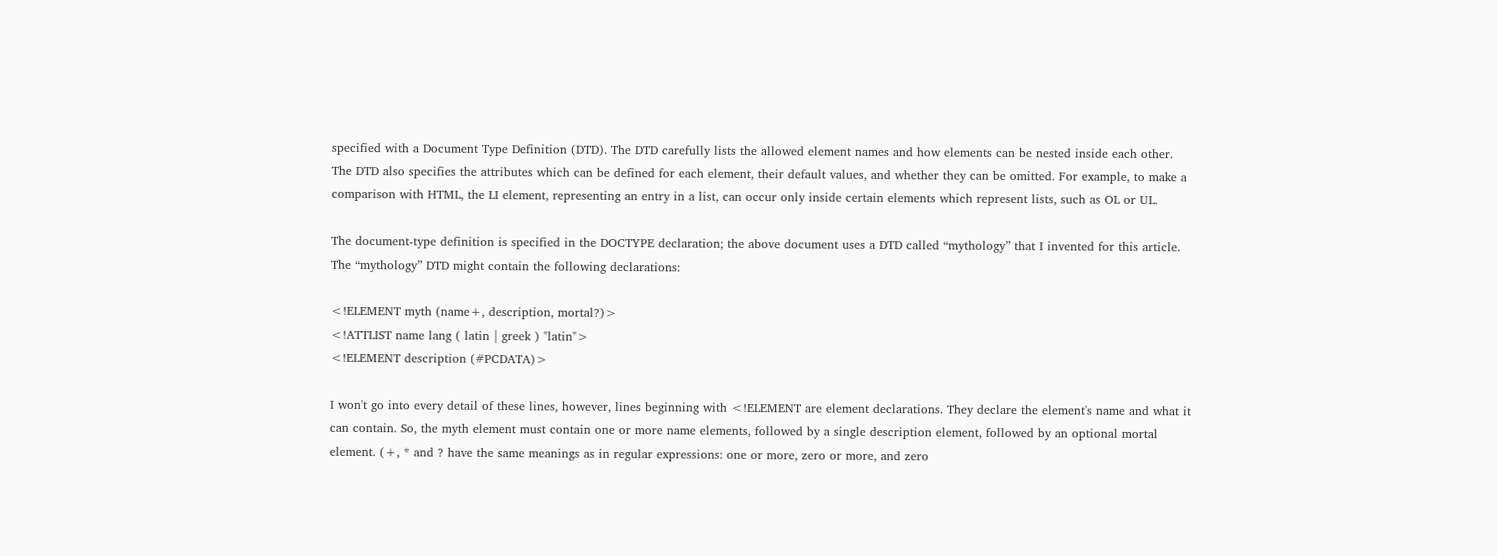specified with a Document Type Definition (DTD). The DTD carefully lists the allowed element names and how elements can be nested inside each other. The DTD also specifies the attributes which can be defined for each element, their default values, and whether they can be omitted. For example, to make a comparison with HTML, the LI element, representing an entry in a list, can occur only inside certain elements which represent lists, such as OL or UL.

The document-type definition is specified in the DOCTYPE declaration; the above document uses a DTD called “mythology” that I invented for this article. The “mythology” DTD might contain the following declarations:

<!ELEMENT myth (name+, description, mortal?)>
<!ATTLIST name lang ( latin | greek ) "latin">
<!ELEMENT description (#PCDATA)>

I won't go into every detail of these lines, however, lines beginning with <!ELEMENT are element declarations. They declare the element's name and what it can contain. So, the myth element must contain one or more name elements, followed by a single description element, followed by an optional mortal element. (+, * and ? have the same meanings as in regular expressions: one or more, zero or more, and zero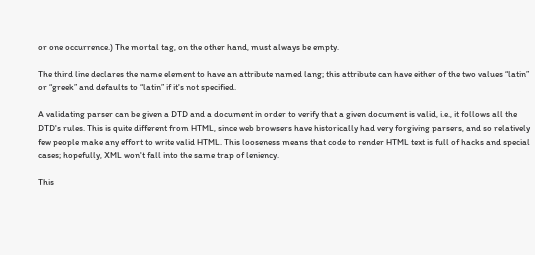or one occurrence.) The mortal tag, on the other hand, must always be empty.

The third line declares the name element to have an attribute named lang; this attribute can have either of the two values “latin” or “greek” and defaults to “latin” if it's not specified.

A validating parser can be given a DTD and a document in order to verify that a given document is valid, i.e., it follows all the DTD's rules. This is quite different from HTML, since web browsers have historically had very forgiving parsers, and so relatively few people make any effort to write valid HTML. This looseness means that code to render HTML text is full of hacks and special cases; hopefully, XML won't fall into the same trap of leniency.

This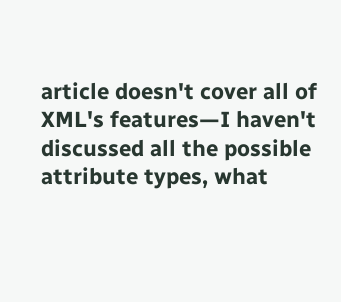article doesn't cover all of XML's features—I haven't discussed all the possible attribute types, what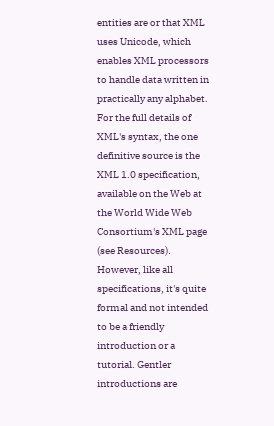entities are or that XML uses Unicode, which enables XML processors to handle data written in practically any alphabet. For the full details of XML's syntax, the one definitive source is the XML 1.0 specification, available on the Web at the World Wide Web Consortium's XML page (see Resources). However, like all specifications, it's quite formal and not intended to be a friendly introduction or a tutorial. Gentler introductions are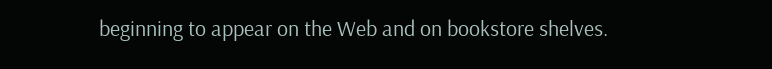beginning to appear on the Web and on bookstore shelves.